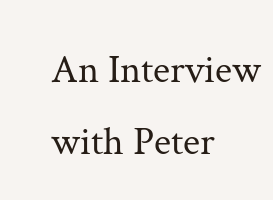An Interview with Peter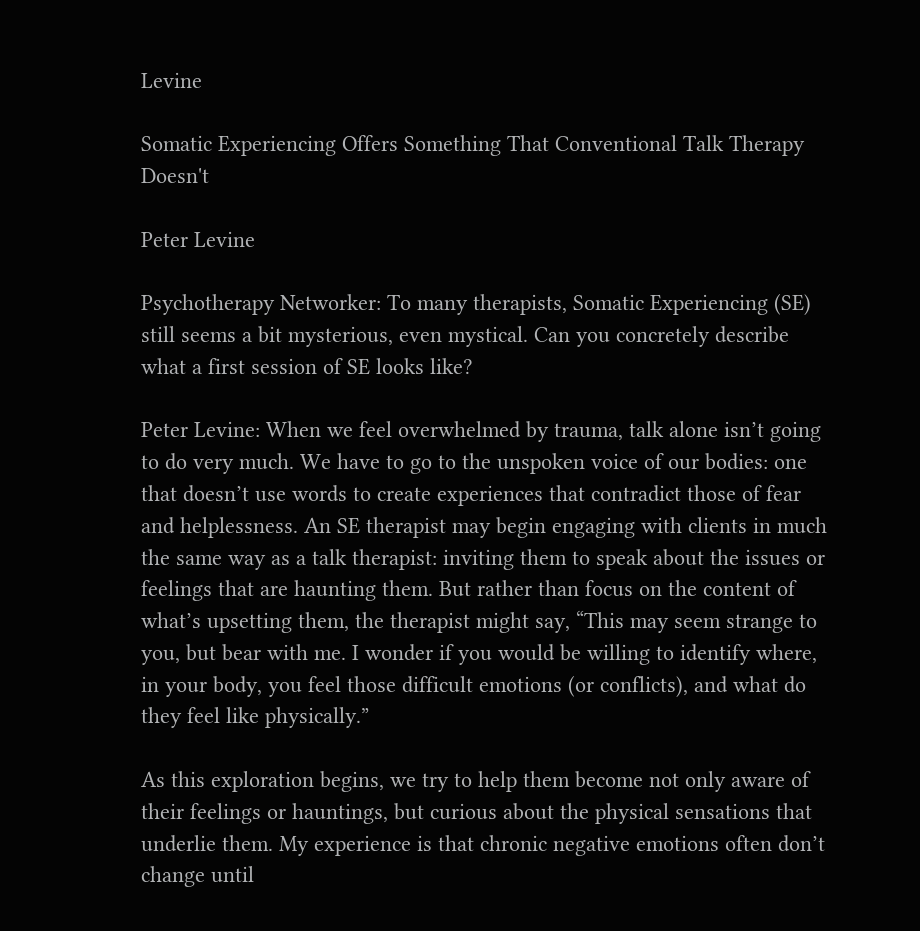Levine

Somatic Experiencing Offers Something That Conventional Talk Therapy Doesn't

Peter Levine

Psychotherapy Networker: To many therapists, Somatic Experiencing (SE) still seems a bit mysterious, even mystical. Can you concretely describe what a first session of SE looks like?

Peter Levine: When we feel overwhelmed by trauma, talk alone isn’t going to do very much. We have to go to the unspoken voice of our bodies: one that doesn’t use words to create experiences that contradict those of fear and helplessness. An SE therapist may begin engaging with clients in much the same way as a talk therapist: inviting them to speak about the issues or feelings that are haunting them. But rather than focus on the content of what’s upsetting them, the therapist might say, “This may seem strange to you, but bear with me. I wonder if you would be willing to identify where, in your body, you feel those difficult emotions (or conflicts), and what do they feel like physically.”

As this exploration begins, we try to help them become not only aware of their feelings or hauntings, but curious about the physical sensations that underlie them. My experience is that chronic negative emotions often don’t change until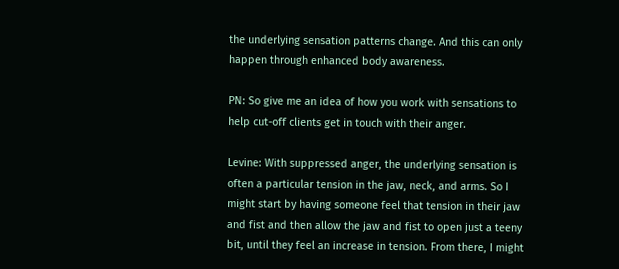the underlying sensation patterns change. And this can only happen through enhanced body awareness.

PN: So give me an idea of how you work with sensations to help cut-off clients get in touch with their anger.

Levine: With suppressed anger, the underlying sensation is often a particular tension in the jaw, neck, and arms. So I might start by having someone feel that tension in their jaw and fist and then allow the jaw and fist to open just a teeny bit, until they feel an increase in tension. From there, I might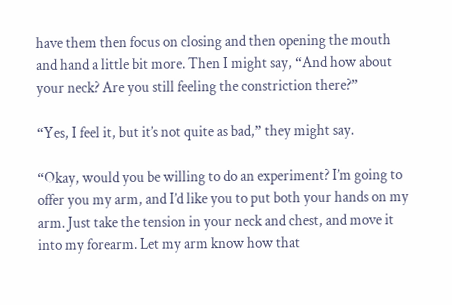have them then focus on closing and then opening the mouth and hand a little bit more. Then I might say, “And how about your neck? Are you still feeling the constriction there?”

“Yes, I feel it, but it’s not quite as bad,” they might say.

“Okay, would you be willing to do an experiment? I’m going to offer you my arm, and I’d like you to put both your hands on my arm. Just take the tension in your neck and chest, and move it into my forearm. Let my arm know how that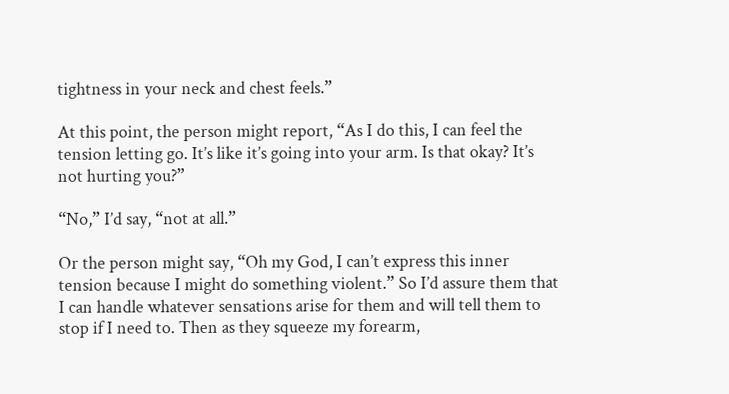tightness in your neck and chest feels.”

At this point, the person might report, “As I do this, I can feel the tension letting go. It’s like it’s going into your arm. Is that okay? It’s not hurting you?”

“No,” I’d say, “not at all.”

Or the person might say, “Oh my God, I can’t express this inner tension because I might do something violent.” So I’d assure them that I can handle whatever sensations arise for them and will tell them to stop if I need to. Then as they squeeze my forearm,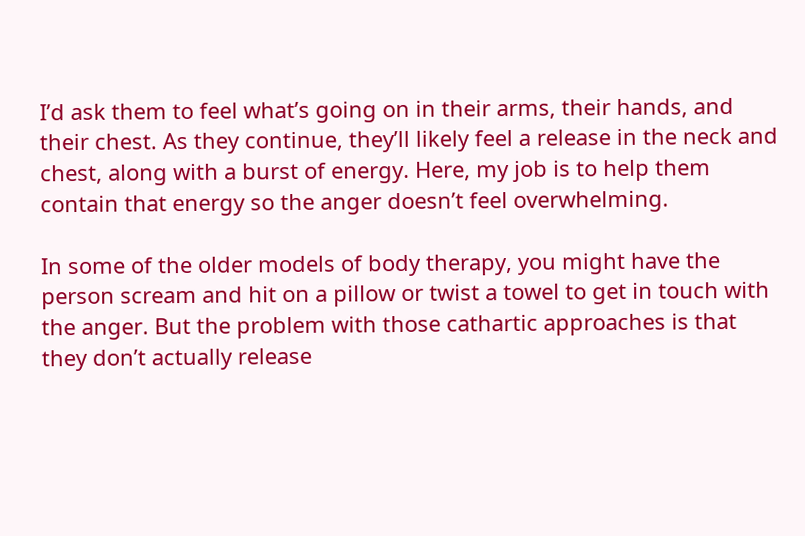I’d ask them to feel what’s going on in their arms, their hands, and their chest. As they continue, they’ll likely feel a release in the neck and chest, along with a burst of energy. Here, my job is to help them contain that energy so the anger doesn’t feel overwhelming.

In some of the older models of body therapy, you might have the person scream and hit on a pillow or twist a towel to get in touch with the anger. But the problem with those cathartic approaches is that they don’t actually release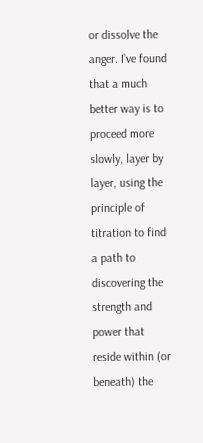or dissolve the anger. I’ve found that a much better way is to proceed more slowly, layer by layer, using the principle of titration to find a path to discovering the strength and power that reside within (or beneath) the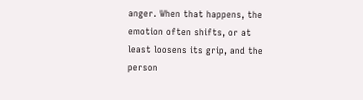anger. When that happens, the emotion often shifts, or at least loosens its grip, and the person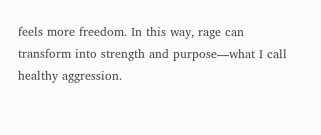feels more freedom. In this way, rage can transform into strength and purpose—what I call healthy aggression.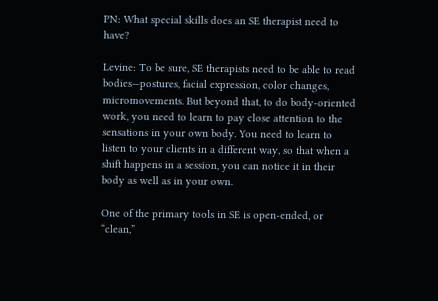PN: What special skills does an SE therapist need to have?

Levine: To be sure, SE therapists need to be able to read bodies—postures, facial expression, color changes, micromovements. But beyond that, to do body-oriented work, you need to learn to pay close attention to the sensations in your own body. You need to learn to listen to your clients in a different way, so that when a shift happens in a session, you can notice it in their body as well as in your own.

One of the primary tools in SE is open-ended, or “clean,”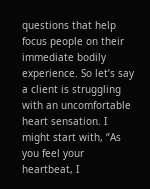questions that help focus people on their immediate bodily experience. So let’s say a client is struggling with an uncomfortable heart sensation. I might start with, “As you feel your heartbeat, I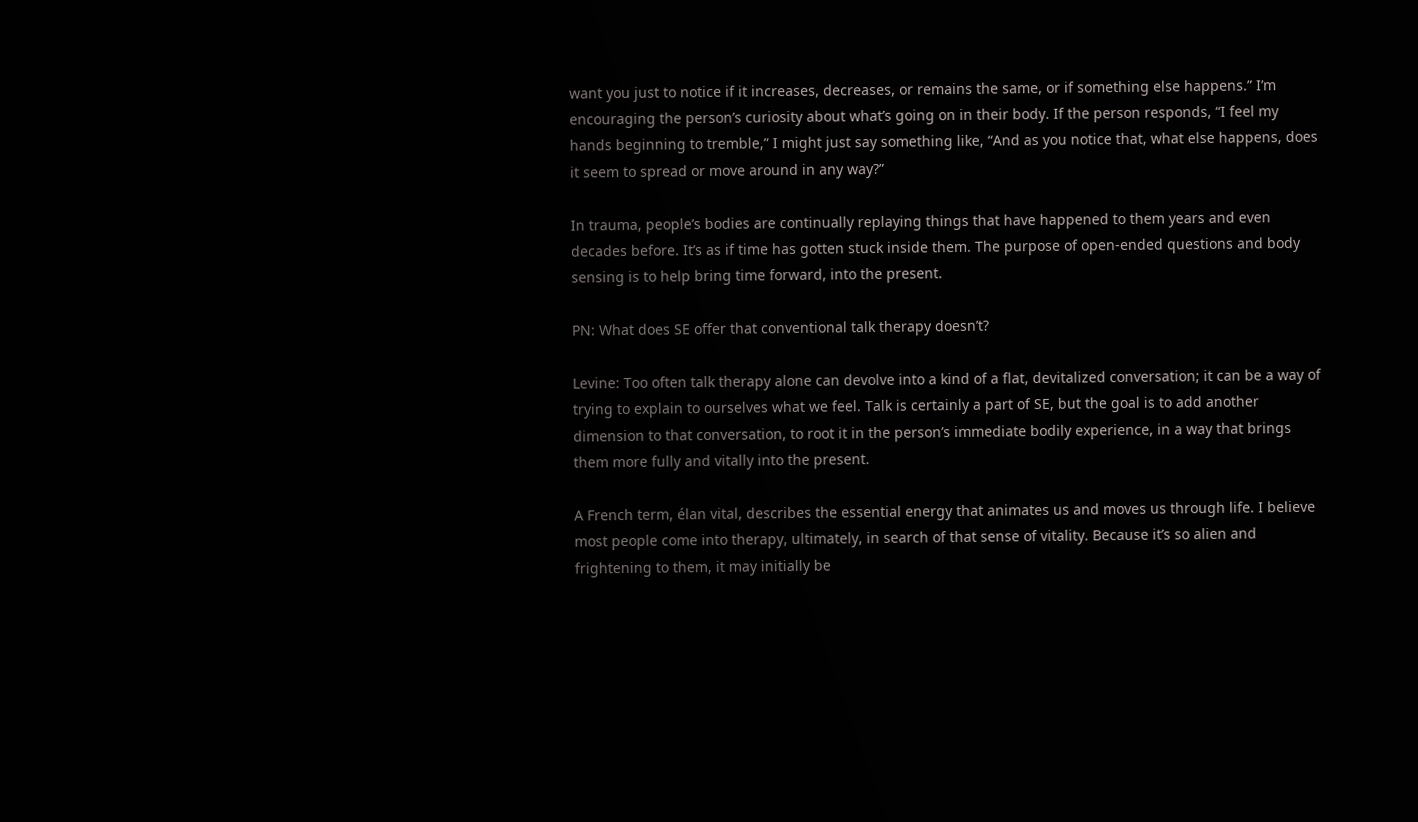want you just to notice if it increases, decreases, or remains the same, or if something else happens.” I’m encouraging the person’s curiosity about what’s going on in their body. If the person responds, “I feel my hands beginning to tremble,” I might just say something like, “And as you notice that, what else happens, does it seem to spread or move around in any way?”

In trauma, people’s bodies are continually replaying things that have happened to them years and even decades before. It’s as if time has gotten stuck inside them. The purpose of open-ended questions and body sensing is to help bring time forward, into the present.

PN: What does SE offer that conventional talk therapy doesn’t?

Levine: Too often talk therapy alone can devolve into a kind of a flat, devitalized conversation; it can be a way of trying to explain to ourselves what we feel. Talk is certainly a part of SE, but the goal is to add another dimension to that conversation, to root it in the person’s immediate bodily experience, in a way that brings them more fully and vitally into the present.

A French term, élan vital, describes the essential energy that animates us and moves us through life. I believe most people come into therapy, ultimately, in search of that sense of vitality. Because it’s so alien and frightening to them, it may initially be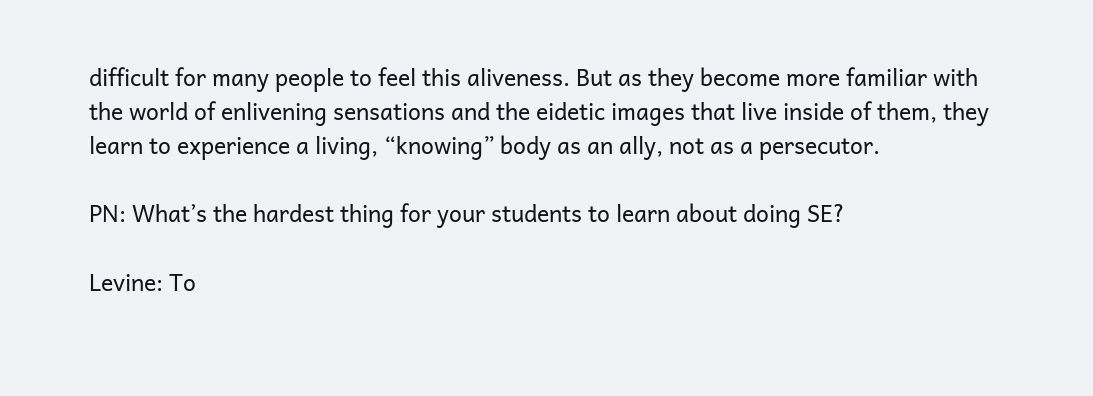difficult for many people to feel this aliveness. But as they become more familiar with the world of enlivening sensations and the eidetic images that live inside of them, they learn to experience a living, “knowing” body as an ally, not as a persecutor.

PN: What’s the hardest thing for your students to learn about doing SE?

Levine: To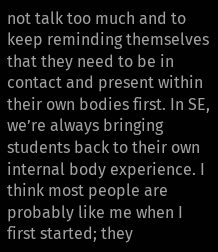not talk too much and to keep reminding themselves that they need to be in contact and present within their own bodies first. In SE, we’re always bringing students back to their own internal body experience. I think most people are probably like me when I first started; they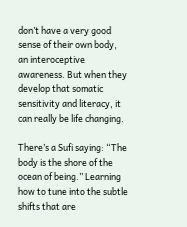don’t have a very good sense of their own body, an interoceptive awareness. But when they develop that somatic sensitivity and literacy, it can really be life changing.

There’s a Sufi saying: “The body is the shore of the ocean of being.” Learning how to tune into the subtle shifts that are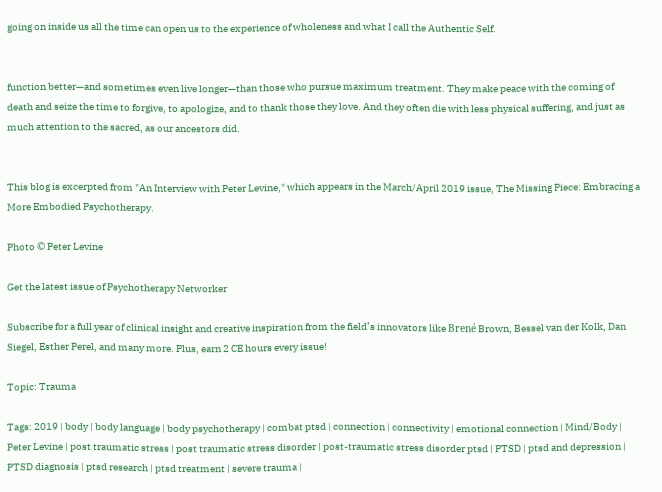going on inside us all the time can open us to the experience of wholeness and what I call the Authentic Self.


function better—and sometimes even live longer—than those who pursue maximum treatment. They make peace with the coming of death and seize the time to forgive, to apologize, and to thank those they love. And they often die with less physical suffering, and just as much attention to the sacred, as our ancestors did.


This blog is excerpted from "An Interview with Peter Levine," which appears in the March/April 2019 issue, The Missing Piece: Embracing a More Embodied Psychotherapy.

Photo © Peter Levine

Get the latest issue of Psychotherapy Networker

Subscribe for a full year of clinical insight and creative inspiration from the field’s innovators like Brené Brown, Bessel van der Kolk, Dan Siegel, Esther Perel, and many more. Plus, earn 2 CE hours every issue!

Topic: Trauma

Tags: 2019 | body | body language | body psychotherapy | combat ptsd | connection | connectivity | emotional connection | Mind/Body | Peter Levine | post traumatic stress | post traumatic stress disorder | post-traumatic stress disorder ptsd | PTSD | ptsd and depression | PTSD diagnosis | ptsd research | ptsd treatment | severe trauma |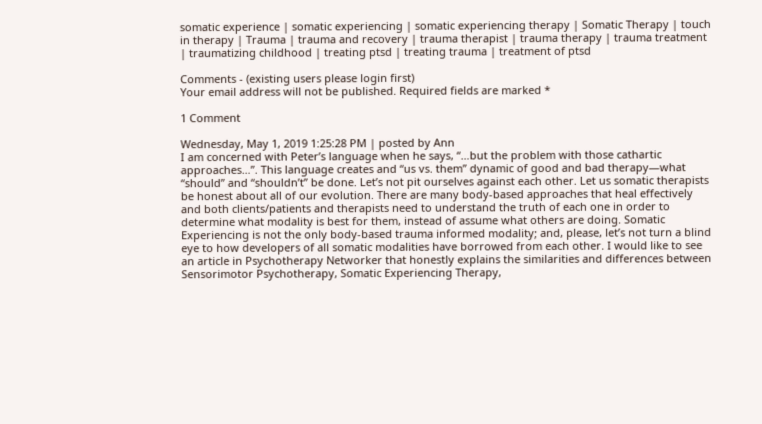somatic experience | somatic experiencing | somatic experiencing therapy | Somatic Therapy | touch in therapy | Trauma | trauma and recovery | trauma therapist | trauma therapy | trauma treatment | traumatizing childhood | treating ptsd | treating trauma | treatment of ptsd

Comments - (existing users please login first)
Your email address will not be published. Required fields are marked *

1 Comment

Wednesday, May 1, 2019 1:25:28 PM | posted by Ann
I am concerned with Peter’s language when he says, “…but the problem with those cathartic approaches…”. This language creates and “us vs. them” dynamic of good and bad therapy—what “should” and “shouldn’t” be done. Let’s not pit ourselves against each other. Let us somatic therapists be honest about all of our evolution. There are many body-based approaches that heal effectively and both clients/patients and therapists need to understand the truth of each one in order to determine what modality is best for them, instead of assume what others are doing. Somatic Experiencing is not the only body-based trauma informed modality; and, please, let’s not turn a blind eye to how developers of all somatic modalities have borrowed from each other. I would like to see an article in Psychotherapy Networker that honestly explains the similarities and differences between Sensorimotor Psychotherapy, Somatic Experiencing Therapy,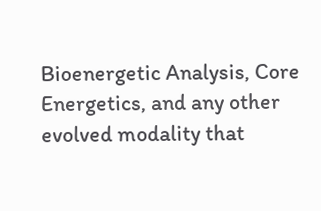Bioenergetic Analysis, Core Energetics, and any other evolved modality that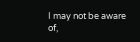I may not be aware of,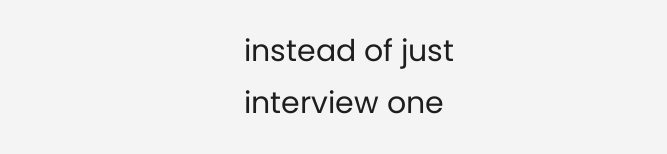instead of just interview one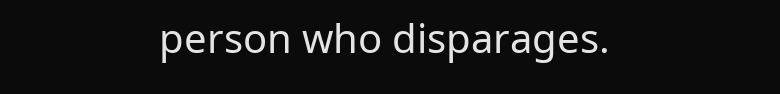person who disparages.